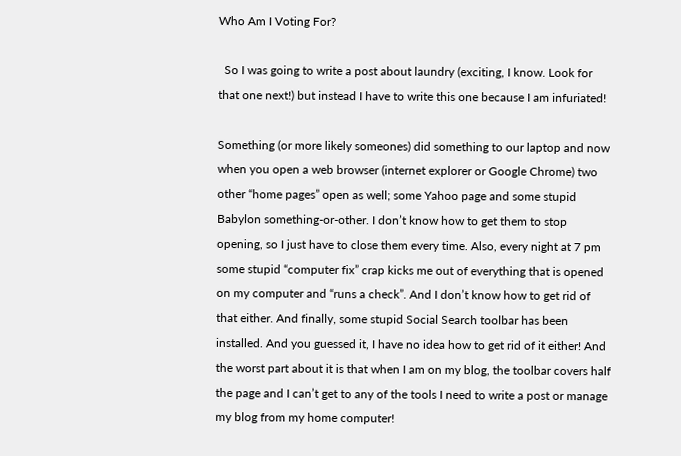Who Am I Voting For?

  So I was going to write a post about laundry (exciting, I know. Look for that one next!) but instead I have to write this one because I am infuriated!

Something (or more likely someones) did something to our laptop and now when you open a web browser (internet explorer or Google Chrome) two other “home pages” open as well; some Yahoo page and some stupid Babylon something-or-other. I don’t know how to get them to stop opening, so I just have to close them every time. Also, every night at 7 pm some stupid “computer fix” crap kicks me out of everything that is opened on my computer and “runs a check”. And I don’t know how to get rid of that either. And finally, some stupid Social Search toolbar has been installed. And you guessed it, I have no idea how to get rid of it either! And the worst part about it is that when I am on my blog, the toolbar covers half the page and I can’t get to any of the tools I need to write a post or manage my blog from my home computer!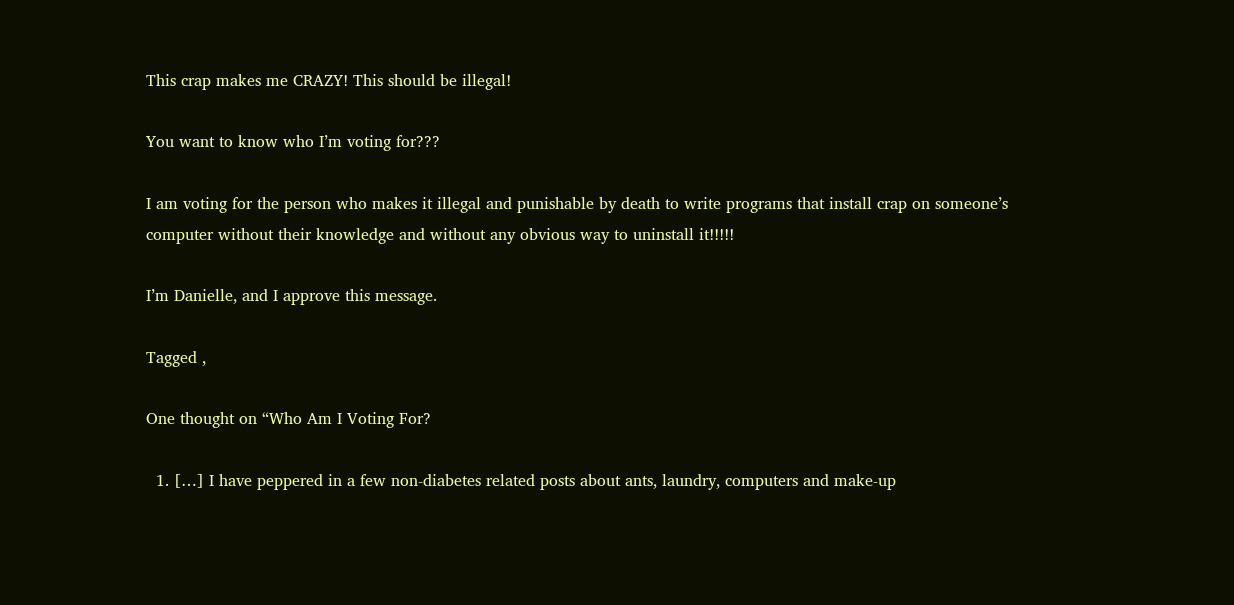This crap makes me CRAZY! This should be illegal!

You want to know who I’m voting for???

I am voting for the person who makes it illegal and punishable by death to write programs that install crap on someone’s computer without their knowledge and without any obvious way to uninstall it!!!!!

I’m Danielle, and I approve this message.

Tagged ,

One thought on “Who Am I Voting For?

  1. […] I have peppered in a few non-diabetes related posts about ants, laundry, computers and make-up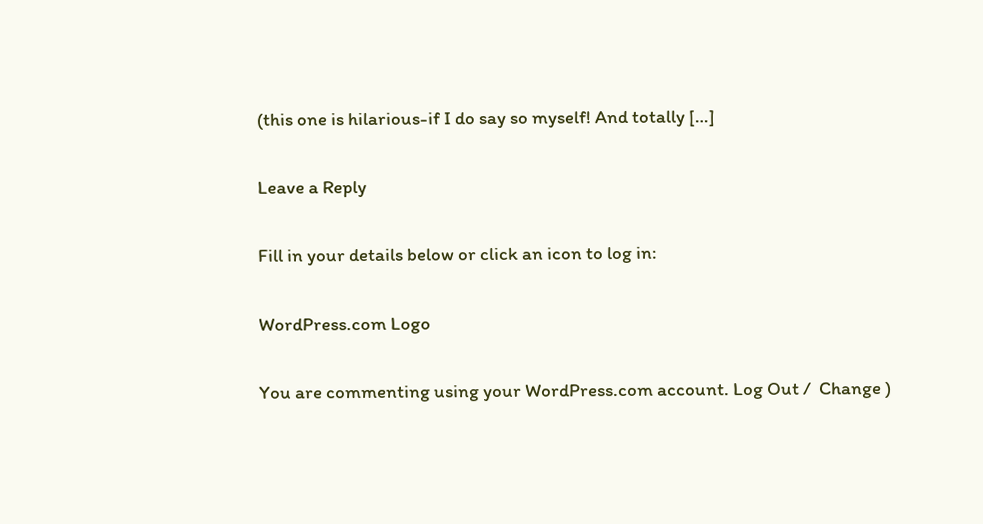(this one is hilarious-if I do say so myself! And totally […]

Leave a Reply

Fill in your details below or click an icon to log in:

WordPress.com Logo

You are commenting using your WordPress.com account. Log Out /  Change )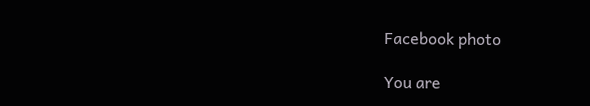Facebook photo

You are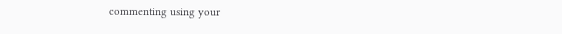commenting using your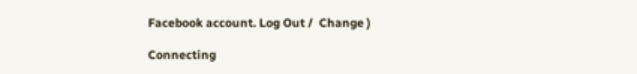Facebook account. Log Out /  Change )

Connecting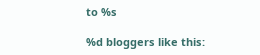to %s

%d bloggers like this: